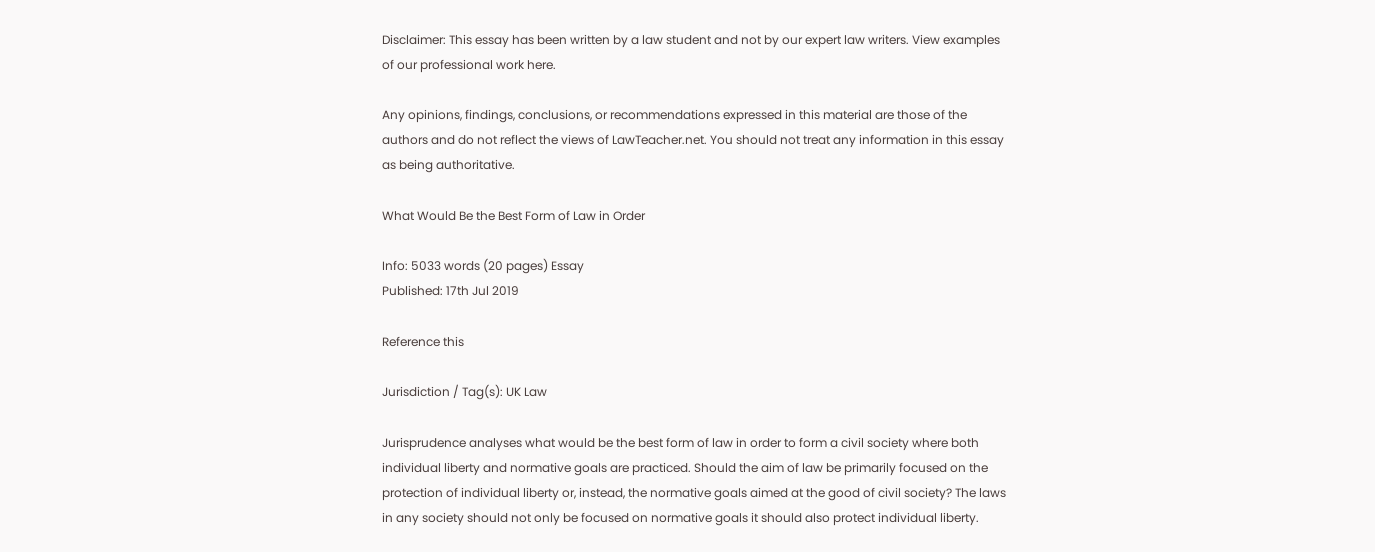Disclaimer: This essay has been written by a law student and not by our expert law writers. View examples of our professional work here.

Any opinions, findings, conclusions, or recommendations expressed in this material are those of the authors and do not reflect the views of LawTeacher.net. You should not treat any information in this essay as being authoritative.

What Would Be the Best Form of Law in Order

Info: 5033 words (20 pages) Essay
Published: 17th Jul 2019

Reference this

Jurisdiction / Tag(s): UK Law

Jurisprudence analyses what would be the best form of law in order to form a civil society where both individual liberty and normative goals are practiced. Should the aim of law be primarily focused on the protection of individual liberty or, instead, the normative goals aimed at the good of civil society? The laws in any society should not only be focused on normative goals it should also protect individual liberty.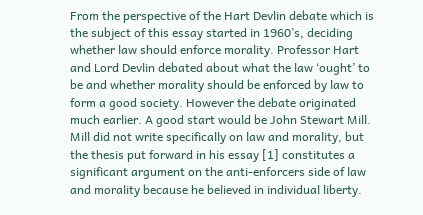From the perspective of the Hart Devlin debate which is the subject of this essay started in 1960’s, deciding whether law should enforce morality. Professor Hart and Lord Devlin debated about what the law ‘ought’ to be and whether morality should be enforced by law to form a good society. However the debate originated much earlier. A good start would be John Stewart Mill. Mill did not write specifically on law and morality, but the thesis put forward in his essay [1] constitutes a significant argument on the anti-enforcers side of law and morality because he believed in individual liberty.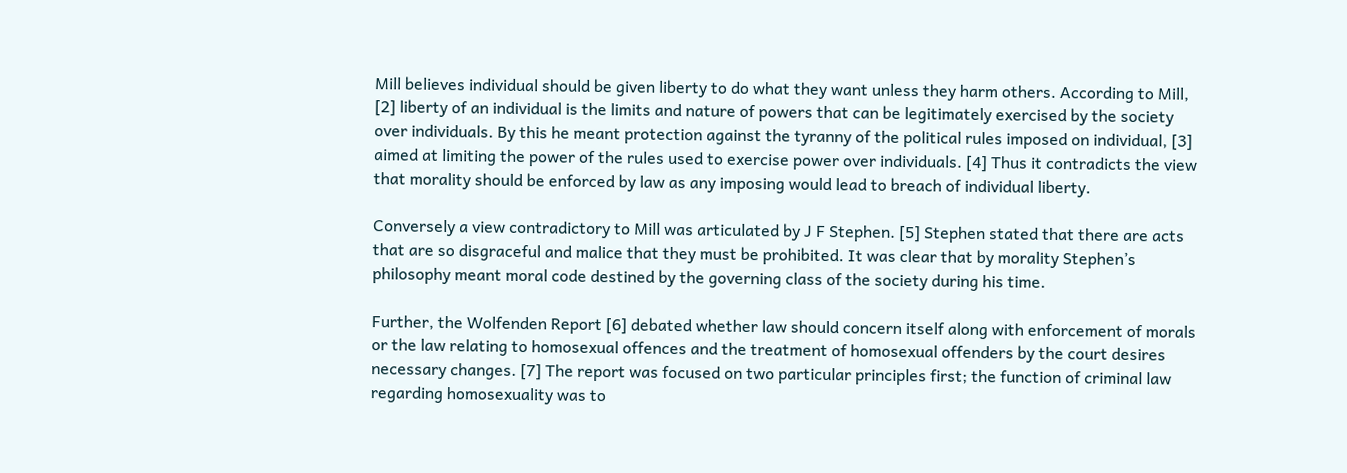Mill believes individual should be given liberty to do what they want unless they harm others. According to Mill, [2] liberty of an individual is the limits and nature of powers that can be legitimately exercised by the society over individuals. By this he meant protection against the tyranny of the political rules imposed on individual, [3] aimed at limiting the power of the rules used to exercise power over individuals. [4] Thus it contradicts the view that morality should be enforced by law as any imposing would lead to breach of individual liberty.

Conversely a view contradictory to Mill was articulated by J F Stephen. [5] Stephen stated that there are acts that are so disgraceful and malice that they must be prohibited. It was clear that by morality Stephen’s philosophy meant moral code destined by the governing class of the society during his time.

Further, the Wolfenden Report [6] debated whether law should concern itself along with enforcement of morals or the law relating to homosexual offences and the treatment of homosexual offenders by the court desires necessary changes. [7] The report was focused on two particular principles first; the function of criminal law regarding homosexuality was to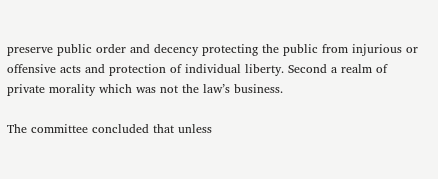preserve public order and decency protecting the public from injurious or offensive acts and protection of individual liberty. Second a realm of private morality which was not the law’s business.

The committee concluded that unless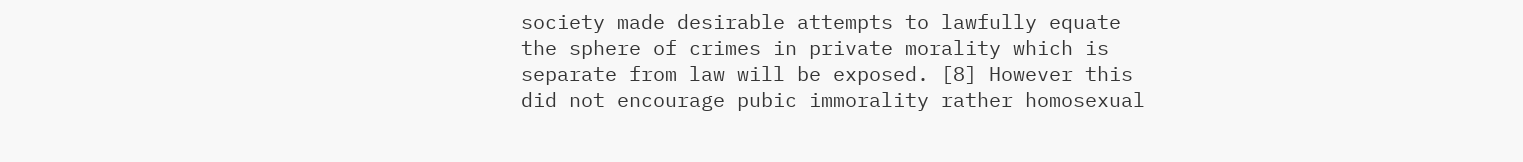society made desirable attempts to lawfully equate the sphere of crimes in private morality which is separate from law will be exposed. [8] However this did not encourage pubic immorality rather homosexual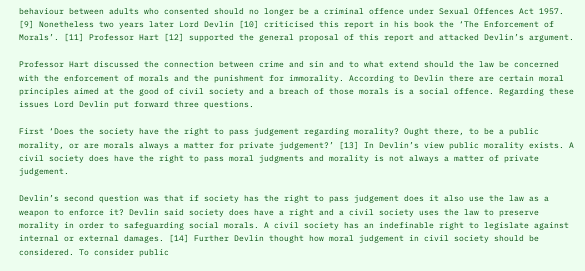behaviour between adults who consented should no longer be a criminal offence under Sexual Offences Act 1957. [9] Nonetheless two years later Lord Devlin [10] criticised this report in his book the ‘The Enforcement of Morals’. [11] Professor Hart [12] supported the general proposal of this report and attacked Devlin’s argument.

Professor Hart discussed the connection between crime and sin and to what extend should the law be concerned with the enforcement of morals and the punishment for immorality. According to Devlin there are certain moral principles aimed at the good of civil society and a breach of those morals is a social offence. Regarding these issues Lord Devlin put forward three questions.

First ‘Does the society have the right to pass judgement regarding morality? Ought there, to be a public morality, or are morals always a matter for private judgement?’ [13] In Devlin’s view public morality exists. A civil society does have the right to pass moral judgments and morality is not always a matter of private judgement.

Devlin’s second question was that if society has the right to pass judgement does it also use the law as a weapon to enforce it? Devlin said society does have a right and a civil society uses the law to preserve morality in order to safeguarding social morals. A civil society has an indefinable right to legislate against internal or external damages. [14] Further Devlin thought how moral judgement in civil society should be considered. To consider public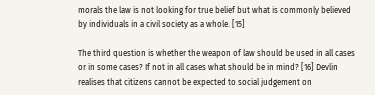morals the law is not looking for true belief but what is commonly believed by individuals in a civil society as a whole. [15]

The third question is whether the weapon of law should be used in all cases or in some cases? If not in all cases what should be in mind? [16] Devlin realises that citizens cannot be expected to social judgement on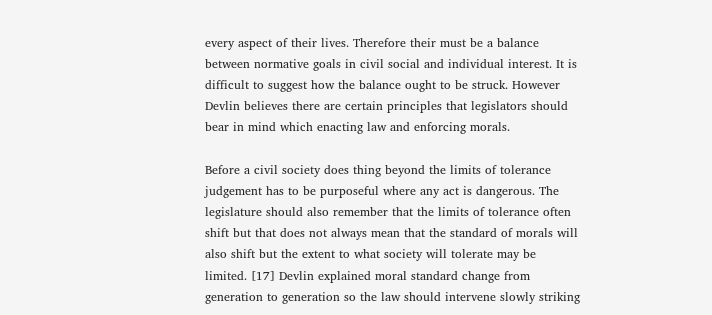every aspect of their lives. Therefore their must be a balance between normative goals in civil social and individual interest. It is difficult to suggest how the balance ought to be struck. However Devlin believes there are certain principles that legislators should bear in mind which enacting law and enforcing morals.

Before a civil society does thing beyond the limits of tolerance judgement has to be purposeful where any act is dangerous. The legislature should also remember that the limits of tolerance often shift but that does not always mean that the standard of morals will also shift but the extent to what society will tolerate may be limited. [17] Devlin explained moral standard change from generation to generation so the law should intervene slowly striking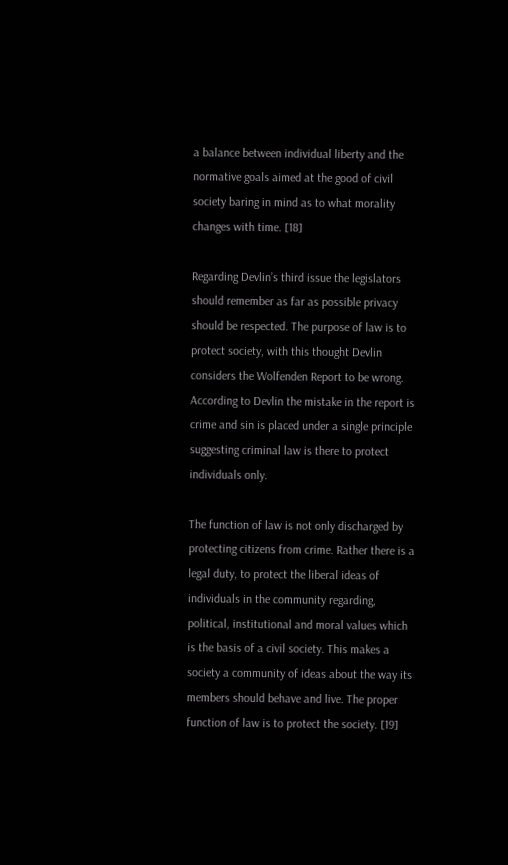a balance between individual liberty and the normative goals aimed at the good of civil society baring in mind as to what morality changes with time. [18]

Regarding Devlin’s third issue the legislators should remember as far as possible privacy should be respected. The purpose of law is to protect society, with this thought Devlin considers the Wolfenden Report to be wrong. According to Devlin the mistake in the report is crime and sin is placed under a single principle suggesting criminal law is there to protect individuals only.

The function of law is not only discharged by protecting citizens from crime. Rather there is a legal duty, to protect the liberal ideas of individuals in the community regarding, political, institutional and moral values which is the basis of a civil society. This makes a society a community of ideas about the way its members should behave and live. The proper function of law is to protect the society. [19]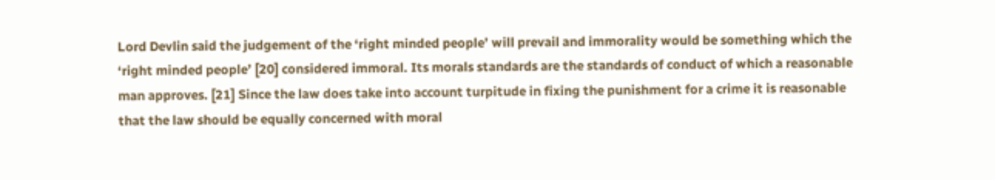Lord Devlin said the judgement of the ‘right minded people’ will prevail and immorality would be something which the ‘right minded people’ [20] considered immoral. Its morals standards are the standards of conduct of which a reasonable man approves. [21] Since the law does take into account turpitude in fixing the punishment for a crime it is reasonable that the law should be equally concerned with moral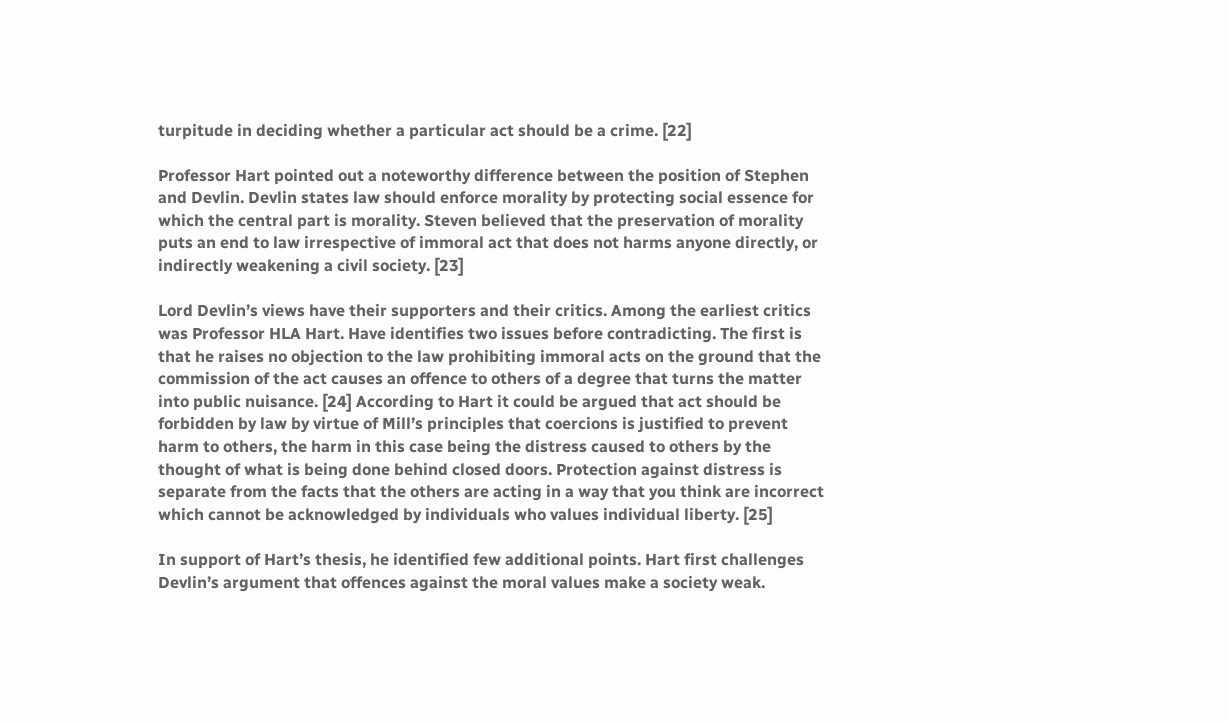turpitude in deciding whether a particular act should be a crime. [22]

Professor Hart pointed out a noteworthy difference between the position of Stephen and Devlin. Devlin states law should enforce morality by protecting social essence for which the central part is morality. Steven believed that the preservation of morality puts an end to law irrespective of immoral act that does not harms anyone directly, or indirectly weakening a civil society. [23]

Lord Devlin’s views have their supporters and their critics. Among the earliest critics was Professor HLA Hart. Have identifies two issues before contradicting. The first is that he raises no objection to the law prohibiting immoral acts on the ground that the commission of the act causes an offence to others of a degree that turns the matter into public nuisance. [24] According to Hart it could be argued that act should be forbidden by law by virtue of Mill’s principles that coercions is justified to prevent harm to others, the harm in this case being the distress caused to others by the thought of what is being done behind closed doors. Protection against distress is separate from the facts that the others are acting in a way that you think are incorrect which cannot be acknowledged by individuals who values individual liberty. [25]

In support of Hart’s thesis, he identified few additional points. Hart first challenges Devlin’s argument that offences against the moral values make a society weak.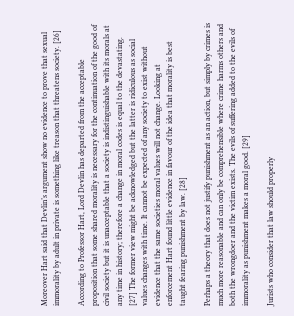Moreover Hart said that Devlin’s argument show no evidence to prove that sexual immorality by adult in private is something like treason that threatens society. [26]

According to Professor Hart, Lord Devlin has departed from the acceptable proposition that some shared morality is necessary for the continuation of the good of civil society but it is unacceptable that a society is indistinguishable with its morals at any time in history; therefore a change in moral codes is equal to the devastating. [27] The former view might be acknowledged but the latter is ridiculous as social values changes with time. It cannot be expected of any society to exist without evidence that the same societies moral values will not change. Looking at enforcement Hart found little evidence in favour of the idea that morality is best taught fearing punishment by law. [28]

Perhaps a theory that does not justify punishment as an action, but simply by crimes is much more reasonable and can only be comprehensible where crime harms others and both the wrongdoer and the victim exists. The evils of suffering added to the evils of immorality as punishment makes a moral good. [29]

Jurists who consider that law should properly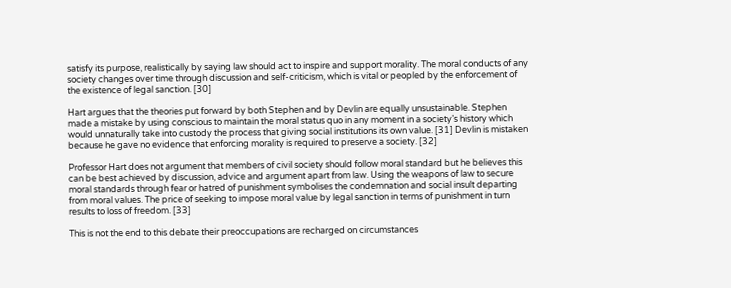satisfy its purpose, realistically by saying law should act to inspire and support morality. The moral conducts of any society changes over time through discussion and self-criticism, which is vital or peopled by the enforcement of the existence of legal sanction. [30]

Hart argues that the theories put forward by both Stephen and by Devlin are equally unsustainable. Stephen made a mistake by using conscious to maintain the moral status quo in any moment in a society’s history which would unnaturally take into custody the process that giving social institutions its own value. [31] Devlin is mistaken because he gave no evidence that enforcing morality is required to preserve a society. [32]

Professor Hart does not argument that members of civil society should follow moral standard but he believes this can be best achieved by discussion, advice and argument apart from law. Using the weapons of law to secure moral standards through fear or hatred of punishment symbolises the condemnation and social insult departing from moral values. The price of seeking to impose moral value by legal sanction in terms of punishment in turn results to loss of freedom. [33]

This is not the end to this debate their preoccupations are recharged on circumstances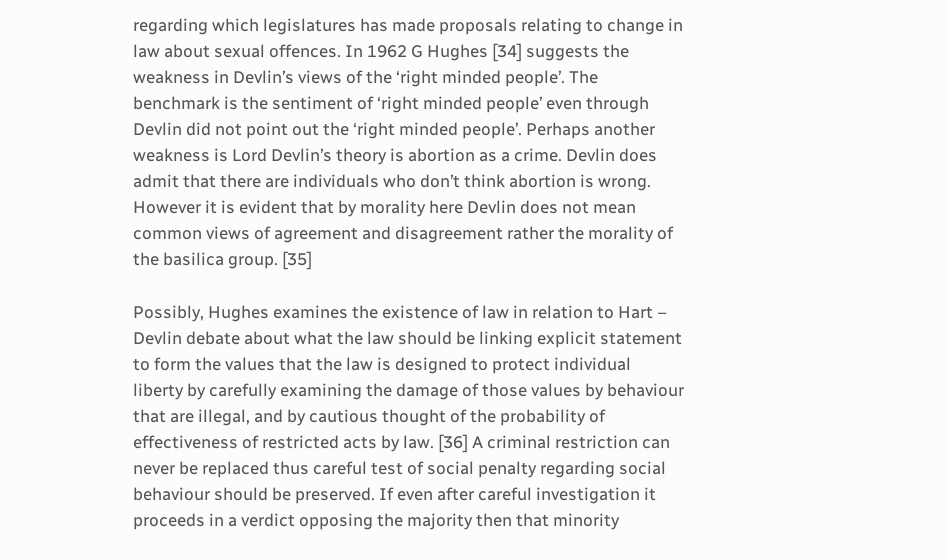regarding which legislatures has made proposals relating to change in law about sexual offences. In 1962 G Hughes [34] suggests the weakness in Devlin’s views of the ‘right minded people’. The benchmark is the sentiment of ‘right minded people’ even through Devlin did not point out the ‘right minded people’. Perhaps another weakness is Lord Devlin’s theory is abortion as a crime. Devlin does admit that there are individuals who don’t think abortion is wrong. However it is evident that by morality here Devlin does not mean common views of agreement and disagreement rather the morality of the basilica group. [35]

Possibly, Hughes examines the existence of law in relation to Hart – Devlin debate about what the law should be linking explicit statement to form the values that the law is designed to protect individual liberty by carefully examining the damage of those values by behaviour that are illegal, and by cautious thought of the probability of effectiveness of restricted acts by law. [36] A criminal restriction can never be replaced thus careful test of social penalty regarding social behaviour should be preserved. If even after careful investigation it proceeds in a verdict opposing the majority then that minority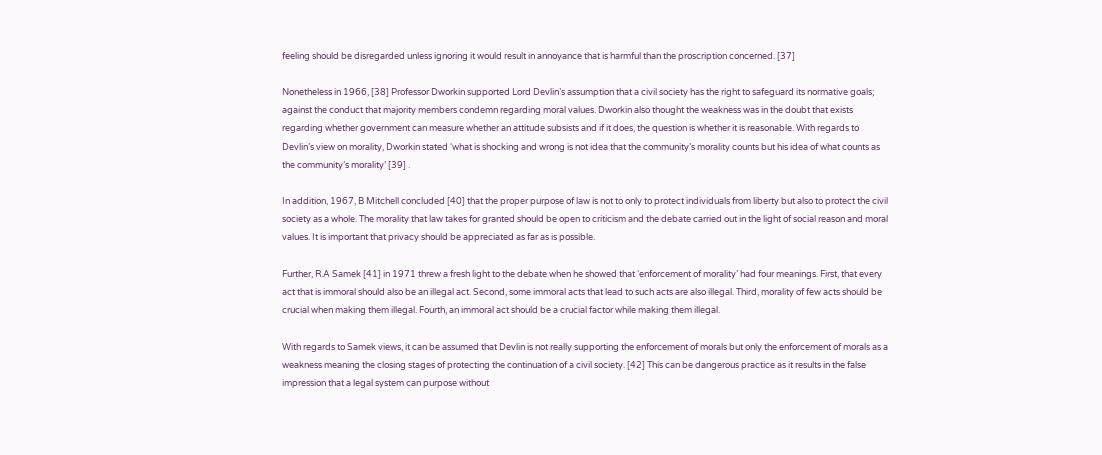feeling should be disregarded unless ignoring it would result in annoyance that is harmful than the proscription concerned. [37]

Nonetheless in 1966, [38] Professor Dworkin supported Lord Devlin’s assumption that a civil society has the right to safeguard its normative goals; against the conduct that majority members condemn regarding moral values. Dworkin also thought the weakness was in the doubt that exists regarding whether government can measure whether an attitude subsists and if it does, the question is whether it is reasonable. With regards to Devlin’s view on morality, Dworkin stated ‘what is shocking and wrong is not idea that the community’s morality counts but his idea of what counts as the community’s morality’ [39] .

In addition, 1967, B Mitchell concluded [40] that the proper purpose of law is not to only to protect individuals from liberty but also to protect the civil society as a whole. The morality that law takes for granted should be open to criticism and the debate carried out in the light of social reason and moral values. It is important that privacy should be appreciated as far as is possible.

Further, R.A Samek [41] in 1971 threw a fresh light to the debate when he showed that ‘enforcement of morality’ had four meanings. First, that every act that is immoral should also be an illegal act. Second, some immoral acts that lead to such acts are also illegal. Third, morality of few acts should be crucial when making them illegal. Fourth, an immoral act should be a crucial factor while making them illegal.

With regards to Samek views, it can be assumed that Devlin is not really supporting the enforcement of morals but only the enforcement of morals as a weakness meaning the closing stages of protecting the continuation of a civil society. [42] This can be dangerous practice as it results in the false impression that a legal system can purpose without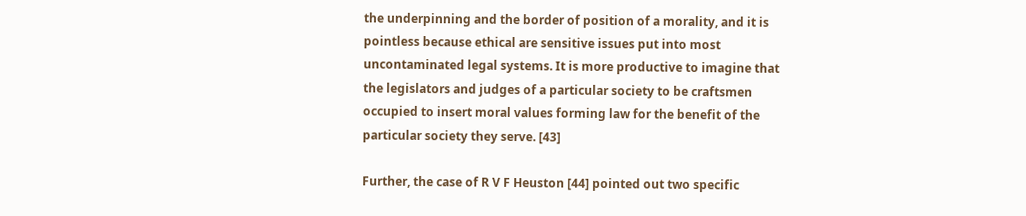the underpinning and the border of position of a morality, and it is pointless because ethical are sensitive issues put into most uncontaminated legal systems. It is more productive to imagine that the legislators and judges of a particular society to be craftsmen occupied to insert moral values forming law for the benefit of the particular society they serve. [43]

Further, the case of R V F Heuston [44] pointed out two specific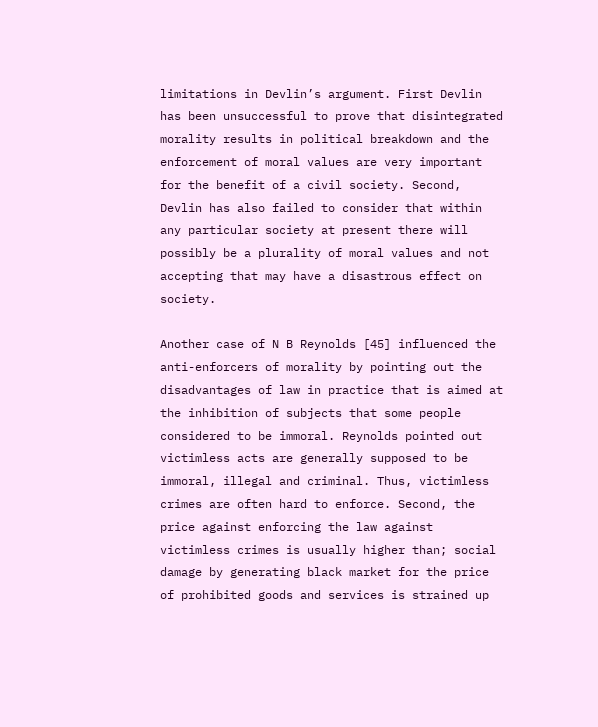limitations in Devlin’s argument. First Devlin has been unsuccessful to prove that disintegrated morality results in political breakdown and the enforcement of moral values are very important for the benefit of a civil society. Second, Devlin has also failed to consider that within any particular society at present there will possibly be a plurality of moral values and not accepting that may have a disastrous effect on society.

Another case of N B Reynolds [45] influenced the anti-enforcers of morality by pointing out the disadvantages of law in practice that is aimed at the inhibition of subjects that some people considered to be immoral. Reynolds pointed out victimless acts are generally supposed to be immoral, illegal and criminal. Thus, victimless crimes are often hard to enforce. Second, the price against enforcing the law against victimless crimes is usually higher than; social damage by generating black market for the price of prohibited goods and services is strained up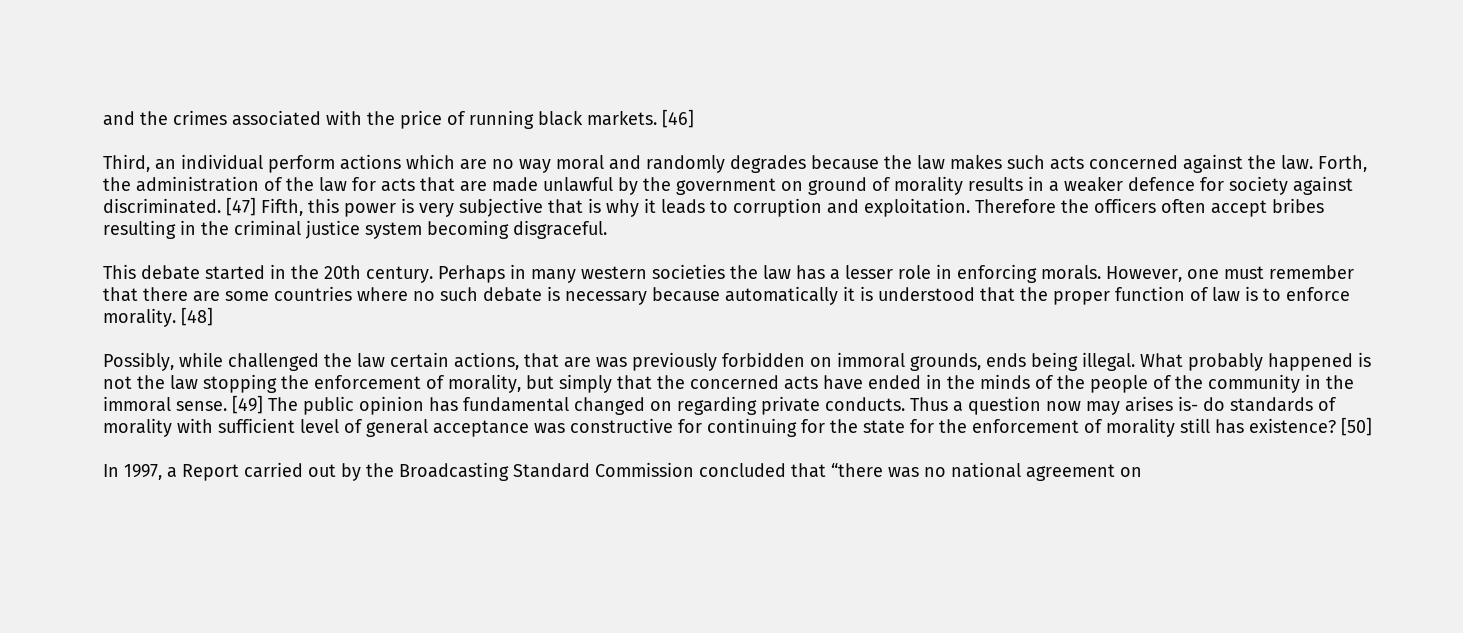and the crimes associated with the price of running black markets. [46]

Third, an individual perform actions which are no way moral and randomly degrades because the law makes such acts concerned against the law. Forth, the administration of the law for acts that are made unlawful by the government on ground of morality results in a weaker defence for society against discriminated. [47] Fifth, this power is very subjective that is why it leads to corruption and exploitation. Therefore the officers often accept bribes resulting in the criminal justice system becoming disgraceful.

This debate started in the 20th century. Perhaps in many western societies the law has a lesser role in enforcing morals. However, one must remember that there are some countries where no such debate is necessary because automatically it is understood that the proper function of law is to enforce morality. [48]

Possibly, while challenged the law certain actions, that are was previously forbidden on immoral grounds, ends being illegal. What probably happened is not the law stopping the enforcement of morality, but simply that the concerned acts have ended in the minds of the people of the community in the immoral sense. [49] The public opinion has fundamental changed on regarding private conducts. Thus a question now may arises is- do standards of morality with sufficient level of general acceptance was constructive for continuing for the state for the enforcement of morality still has existence? [50]

In 1997, a Report carried out by the Broadcasting Standard Commission concluded that “there was no national agreement on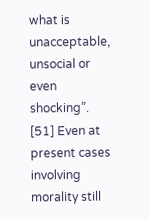what is unacceptable, unsocial or even shocking”. [51] Even at present cases involving morality still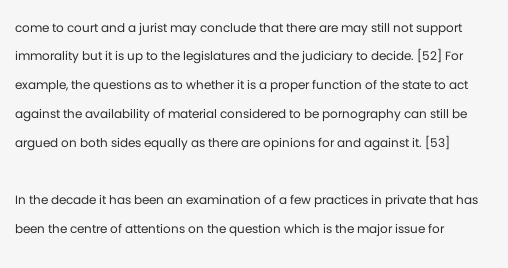come to court and a jurist may conclude that there are may still not support immorality but it is up to the legislatures and the judiciary to decide. [52] For example, the questions as to whether it is a proper function of the state to act against the availability of material considered to be pornography can still be argued on both sides equally as there are opinions for and against it. [53]

In the decade it has been an examination of a few practices in private that has been the centre of attentions on the question which is the major issue for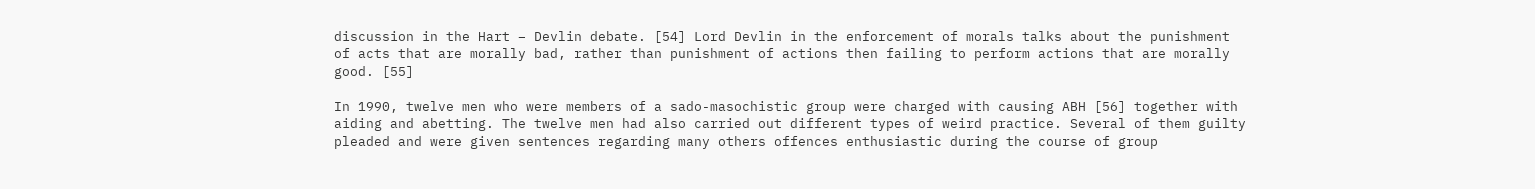discussion in the Hart – Devlin debate. [54] Lord Devlin in the enforcement of morals talks about the punishment of acts that are morally bad, rather than punishment of actions then failing to perform actions that are morally good. [55]

In 1990, twelve men who were members of a sado-masochistic group were charged with causing ABH [56] together with aiding and abetting. The twelve men had also carried out different types of weird practice. Several of them guilty pleaded and were given sentences regarding many others offences enthusiastic during the course of group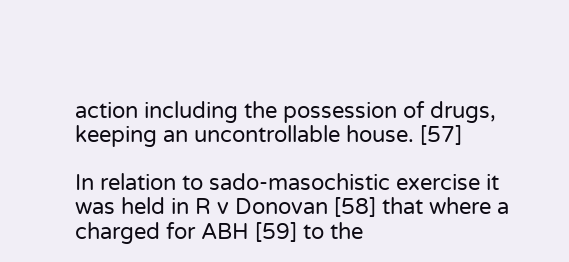action including the possession of drugs, keeping an uncontrollable house. [57]

In relation to sado-masochistic exercise it was held in R v Donovan [58] that where a charged for ABH [59] to the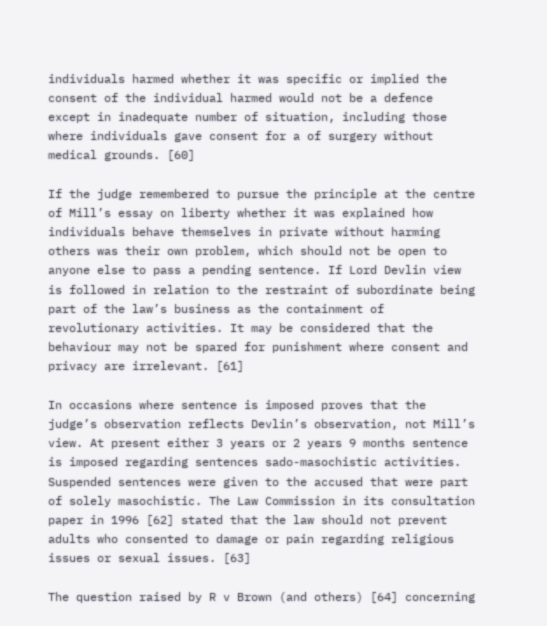individuals harmed whether it was specific or implied the consent of the individual harmed would not be a defence except in inadequate number of situation, including those where individuals gave consent for a of surgery without medical grounds. [60]

If the judge remembered to pursue the principle at the centre of Mill’s essay on liberty whether it was explained how individuals behave themselves in private without harming others was their own problem, which should not be open to anyone else to pass a pending sentence. If Lord Devlin view is followed in relation to the restraint of subordinate being part of the law’s business as the containment of revolutionary activities. It may be considered that the behaviour may not be spared for punishment where consent and privacy are irrelevant. [61]

In occasions where sentence is imposed proves that the judge’s observation reflects Devlin’s observation, not Mill’s view. At present either 3 years or 2 years 9 months sentence is imposed regarding sentences sado-masochistic activities. Suspended sentences were given to the accused that were part of solely masochistic. The Law Commission in its consultation paper in 1996 [62] stated that the law should not prevent adults who consented to damage or pain regarding religious issues or sexual issues. [63]

The question raised by R v Brown (and others) [64] concerning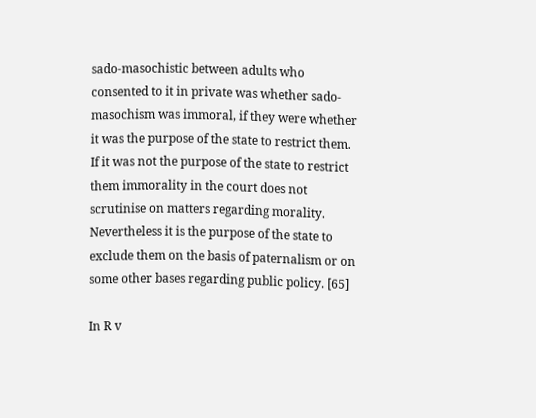sado-masochistic between adults who consented to it in private was whether sado-masochism was immoral, if they were whether it was the purpose of the state to restrict them. If it was not the purpose of the state to restrict them immorality in the court does not scrutinise on matters regarding morality. Nevertheless it is the purpose of the state to exclude them on the basis of paternalism or on some other bases regarding public policy. [65]

In R v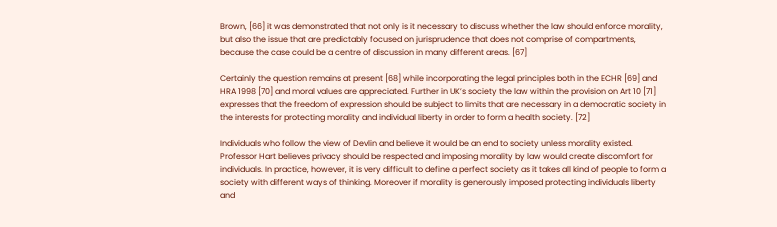Brown, [66] it was demonstrated that not only is it necessary to discuss whether the law should enforce morality, but also the issue that are predictably focused on jurisprudence that does not comprise of compartments, because the case could be a centre of discussion in many different areas. [67]

Certainly the question remains at present [68] while incorporating the legal principles both in the ECHR [69] and HRA 1998 [70] and moral values are appreciated. Further in UK’s society the law within the provision on Art 10 [71] expresses that the freedom of expression should be subject to limits that are necessary in a democratic society in the interests for protecting morality and individual liberty in order to form a health society. [72]

Individuals who follow the view of Devlin and believe it would be an end to society unless morality existed. Professor Hart believes privacy should be respected and imposing morality by law would create discomfort for individuals. In practice, however, it is very difficult to define a perfect society as it takes all kind of people to form a society with different ways of thinking. Moreover if morality is generously imposed protecting individuals liberty and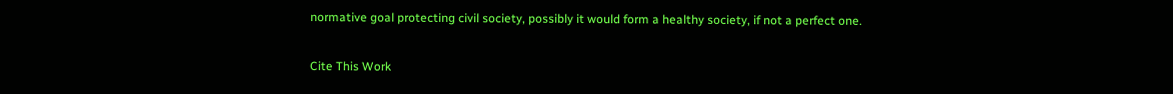normative goal protecting civil society, possibly it would form a healthy society, if not a perfect one.

Cite This Work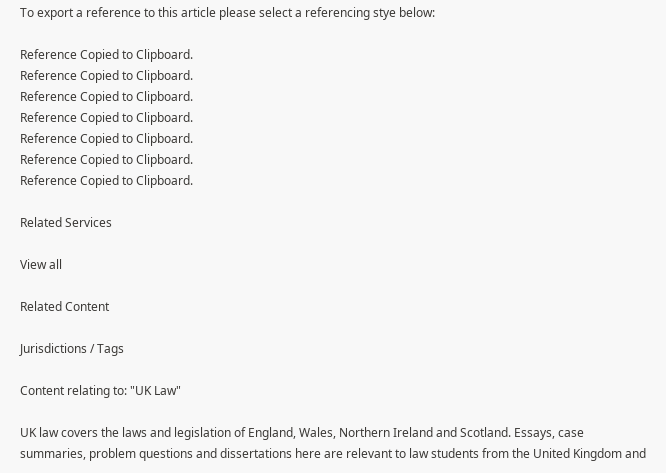To export a reference to this article please select a referencing stye below:

Reference Copied to Clipboard.
Reference Copied to Clipboard.
Reference Copied to Clipboard.
Reference Copied to Clipboard.
Reference Copied to Clipboard.
Reference Copied to Clipboard.
Reference Copied to Clipboard.

Related Services

View all

Related Content

Jurisdictions / Tags

Content relating to: "UK Law"

UK law covers the laws and legislation of England, Wales, Northern Ireland and Scotland. Essays, case summaries, problem questions and dissertations here are relevant to law students from the United Kingdom and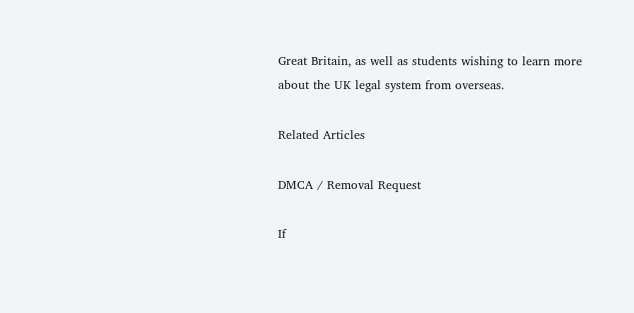Great Britain, as well as students wishing to learn more about the UK legal system from overseas.

Related Articles

DMCA / Removal Request

If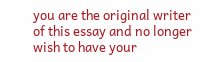you are the original writer of this essay and no longer wish to have your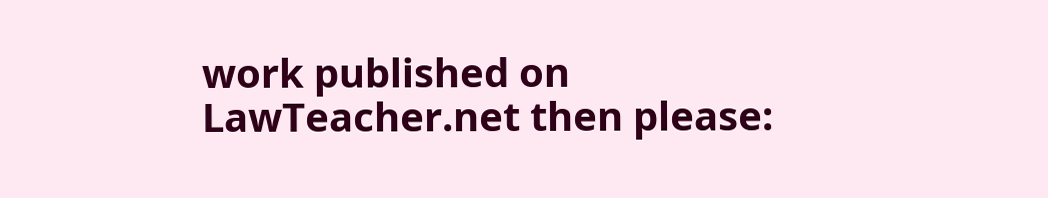work published on LawTeacher.net then please: